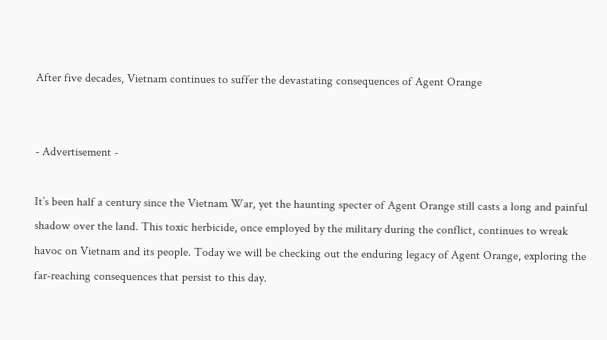After five decades, Vietnam continues to suffer the devastating consequences of Agent Orange


- Advertisement -

It’s been half a century since the Vietnam War, yet the haunting specter of Agent Orange still casts a long and painful shadow over the land. This toxic herbicide, once employed by the military during the conflict, continues to wreak havoc on Vietnam and its people. Today we will be checking out the enduring legacy of Agent Orange, exploring the far-reaching consequences that persist to this day.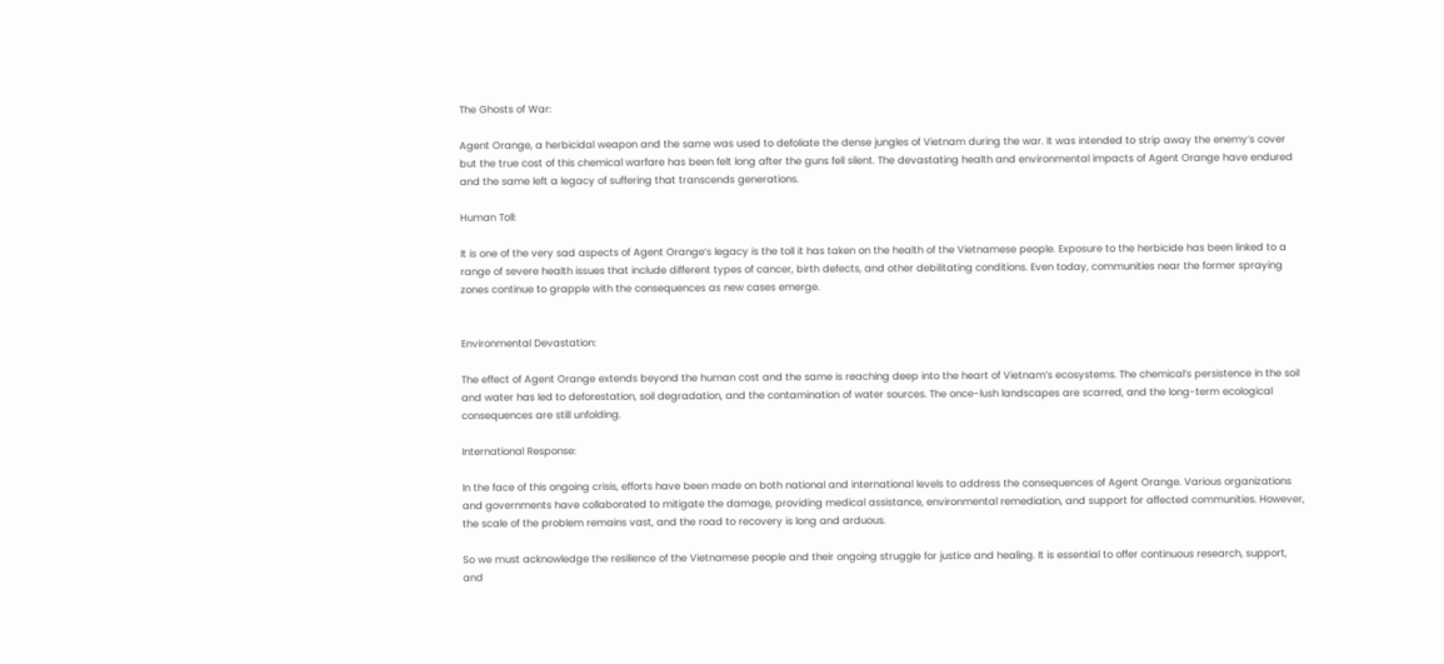The Ghosts of War:

Agent Orange, a herbicidal weapon and the same was used to defoliate the dense jungles of Vietnam during the war. It was intended to strip away the enemy’s cover but the true cost of this chemical warfare has been felt long after the guns fell silent. The devastating health and environmental impacts of Agent Orange have endured and the same left a legacy of suffering that transcends generations.

Human Toll:

It is one of the very sad aspects of Agent Orange’s legacy is the toll it has taken on the health of the Vietnamese people. Exposure to the herbicide has been linked to a range of severe health issues that include different types of cancer, birth defects, and other debilitating conditions. Even today, communities near the former spraying zones continue to grapple with the consequences as new cases emerge.


Environmental Devastation:

The effect of Agent Orange extends beyond the human cost and the same is reaching deep into the heart of Vietnam’s ecosystems. The chemical’s persistence in the soil and water has led to deforestation, soil degradation, and the contamination of water sources. The once-lush landscapes are scarred, and the long-term ecological consequences are still unfolding.

International Response:

In the face of this ongoing crisis, efforts have been made on both national and international levels to address the consequences of Agent Orange. Various organizations and governments have collaborated to mitigate the damage, providing medical assistance, environmental remediation, and support for affected communities. However, the scale of the problem remains vast, and the road to recovery is long and arduous.

So we must acknowledge the resilience of the Vietnamese people and their ongoing struggle for justice and healing. It is essential to offer continuous research, support, and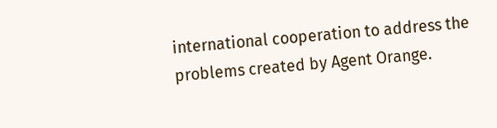international cooperation to address the problems created by Agent Orange.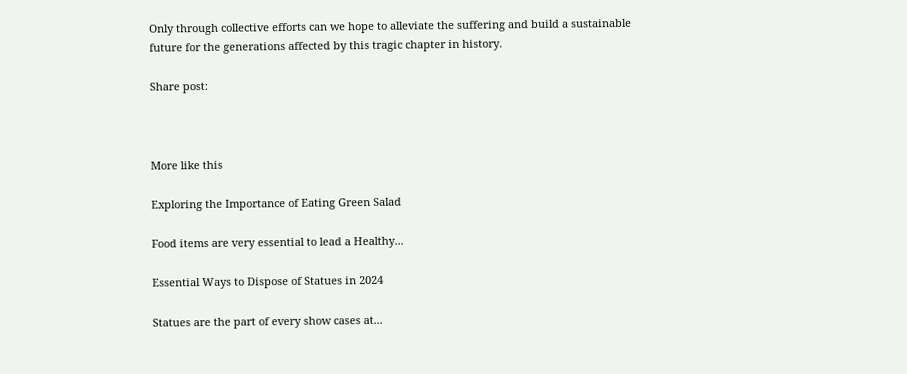Only through collective efforts can we hope to alleviate the suffering and build a sustainable future for the generations affected by this tragic chapter in history.

Share post:



More like this

Exploring the Importance of Eating Green Salad

Food items are very essential to lead a Healthy...

Essential Ways to Dispose of Statues in 2024

Statues are the part of every show cases at...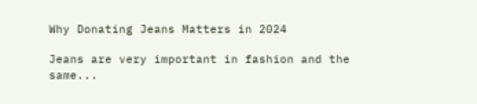Why Donating Jeans Matters in 2024

Jeans are very important in fashion and the same...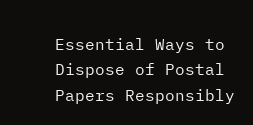Essential Ways to Dispose of Postal Papers Responsibly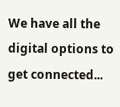We have all the digital options to get connected...